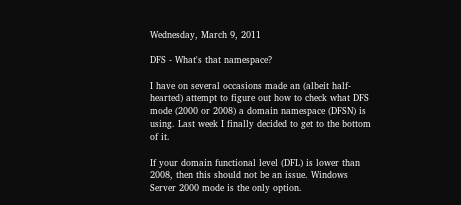Wednesday, March 9, 2011

DFS - What's that namespace?

I have on several occasions made an (albeit half-hearted) attempt to figure out how to check what DFS mode (2000 or 2008) a domain namespace (DFSN) is using. Last week I finally decided to get to the bottom of it.

If your domain functional level (DFL) is lower than 2008, then this should not be an issue. Windows Server 2000 mode is the only option.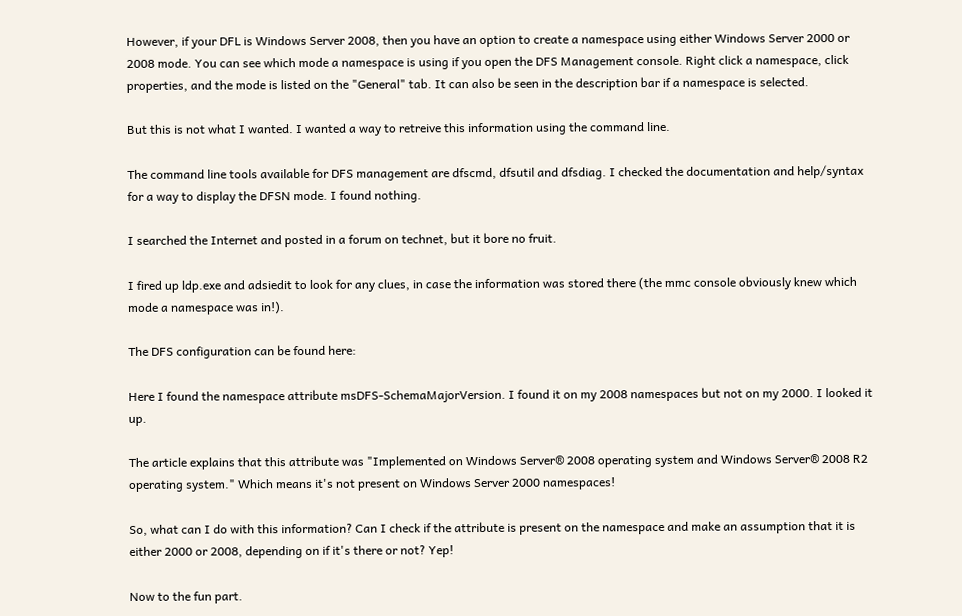However, if your DFL is Windows Server 2008, then you have an option to create a namespace using either Windows Server 2000 or 2008 mode. You can see which mode a namespace is using if you open the DFS Management console. Right click a namespace, click properties, and the mode is listed on the "General" tab. It can also be seen in the description bar if a namespace is selected.

But this is not what I wanted. I wanted a way to retreive this information using the command line.

The command line tools available for DFS management are dfscmd, dfsutil and dfsdiag. I checked the documentation and help/syntax for a way to display the DFSN mode. I found nothing.

I searched the Internet and posted in a forum on technet, but it bore no fruit.

I fired up ldp.exe and adsiedit to look for any clues, in case the information was stored there (the mmc console obviously knew which mode a namespace was in!).

The DFS configuration can be found here:

Here I found the namespace attribute msDFS-SchemaMajorVersion. I found it on my 2008 namespaces but not on my 2000. I looked it up.

The article explains that this attribute was "Implemented on Windows Server® 2008 operating system and Windows Server® 2008 R2 operating system." Which means it's not present on Windows Server 2000 namespaces!

So, what can I do with this information? Can I check if the attribute is present on the namespace and make an assumption that it is either 2000 or 2008, depending on if it's there or not? Yep!

Now to the fun part.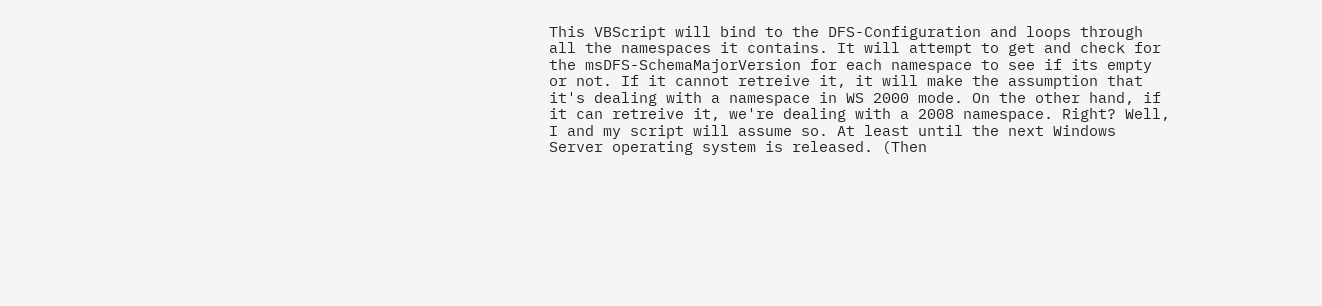This VBScript will bind to the DFS-Configuration and loops through all the namespaces it contains. It will attempt to get and check for the msDFS-SchemaMajorVersion for each namespace to see if its empty or not. If it cannot retreive it, it will make the assumption that it's dealing with a namespace in WS 2000 mode. On the other hand, if it can retreive it, we're dealing with a 2008 namespace. Right? Well, I and my script will assume so. At least until the next Windows Server operating system is released. (Then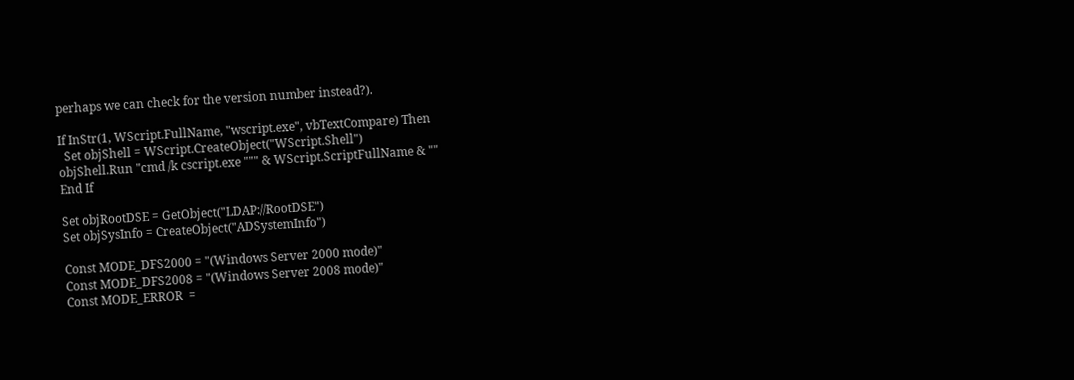perhaps we can check for the version number instead?).

If InStr(1, WScript.FullName, "wscript.exe", vbTextCompare) Then
  Set objShell = WScript.CreateObject("WScript.Shell")
objShell.Run "cmd /k cscript.exe """ & WScript.ScriptFullName & ""
End If

Set objRootDSE = GetObject("LDAP://RootDSE")
Set objSysInfo = CreateObject("ADSystemInfo")

Const MODE_DFS2000 = "(Windows Server 2000 mode)"
Const MODE_DFS2008 = "(Windows Server 2008 mode)"
Const MODE_ERROR  =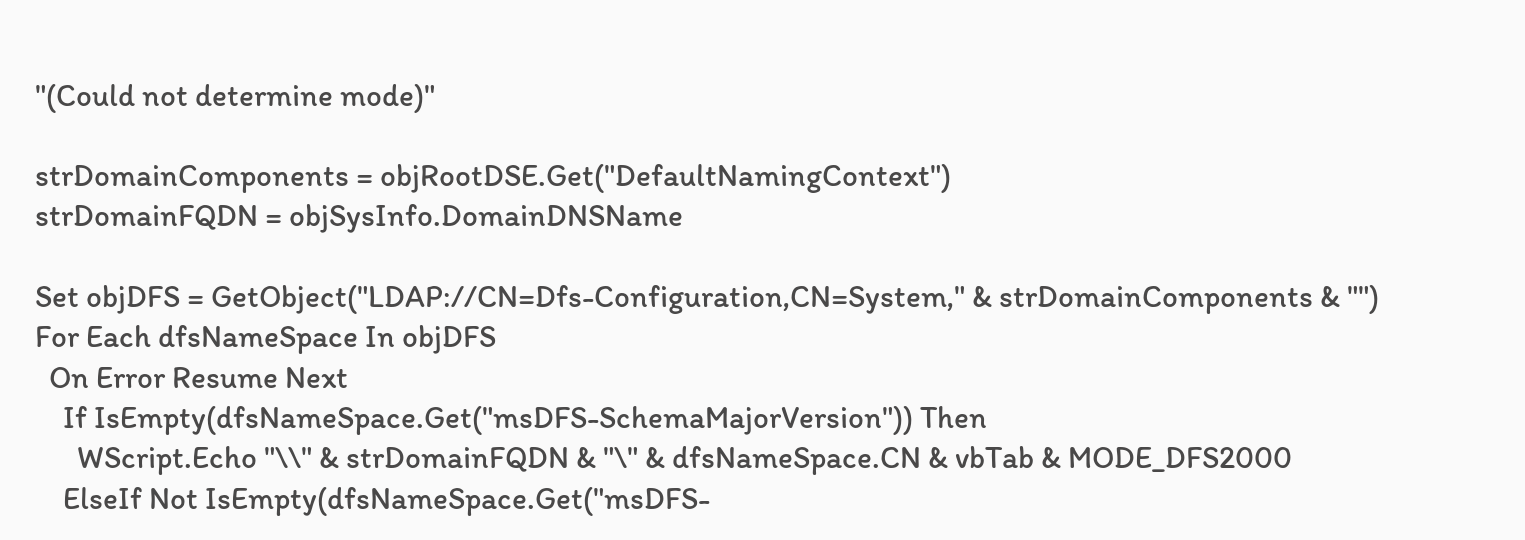"(Could not determine mode)"

strDomainComponents = objRootDSE.Get("DefaultNamingContext")
strDomainFQDN = objSysInfo.DomainDNSName

Set objDFS = GetObject("LDAP://CN=Dfs-Configuration,CN=System," & strDomainComponents & "")
For Each dfsNameSpace In objDFS
  On Error Resume Next
    If IsEmpty(dfsNameSpace.Get("msDFS-SchemaMajorVersion")) Then
      WScript.Echo "\\" & strDomainFQDN & "\" & dfsNameSpace.CN & vbTab & MODE_DFS2000
    ElseIf Not IsEmpty(dfsNameSpace.Get("msDFS-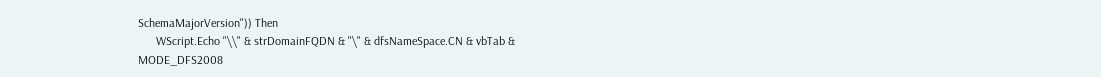SchemaMajorVersion")) Then
      WScript.Echo "\\" & strDomainFQDN & "\" & dfsNameSpace.CN & vbTab & MODE_DFS2008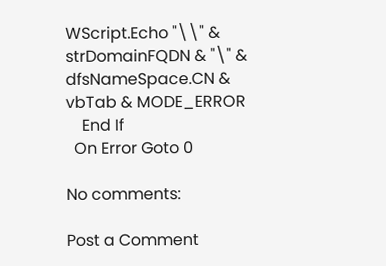WScript.Echo "\\" & strDomainFQDN & "\" & dfsNameSpace.CN & vbTab & MODE_ERROR
    End If
  On Error Goto 0

No comments:

Post a Comment